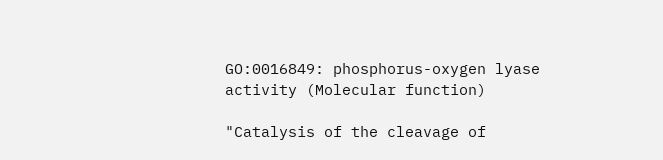GO:0016849: phosphorus-oxygen lyase activity (Molecular function)

"Catalysis of the cleavage of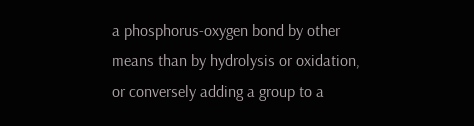a phosphorus-oxygen bond by other means than by hydrolysis or oxidation, or conversely adding a group to a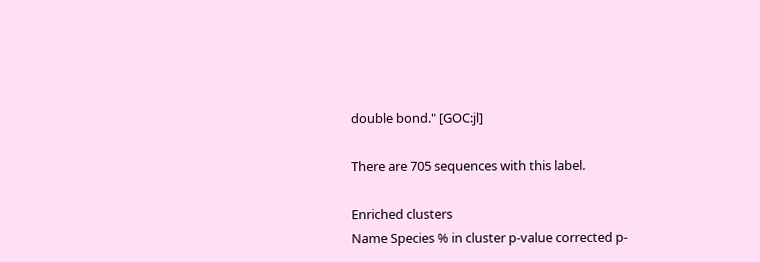double bond." [GOC:jl]

There are 705 sequences with this label.

Enriched clusters
Name Species % in cluster p-value corrected p-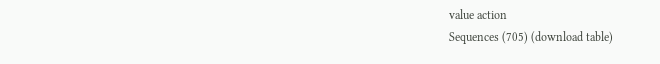value action
Sequences (705) (download table)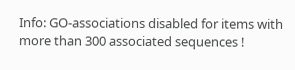Info: GO-associations disabled for items with more than 300 associated sequences !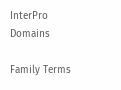InterPro Domains

Family Terms